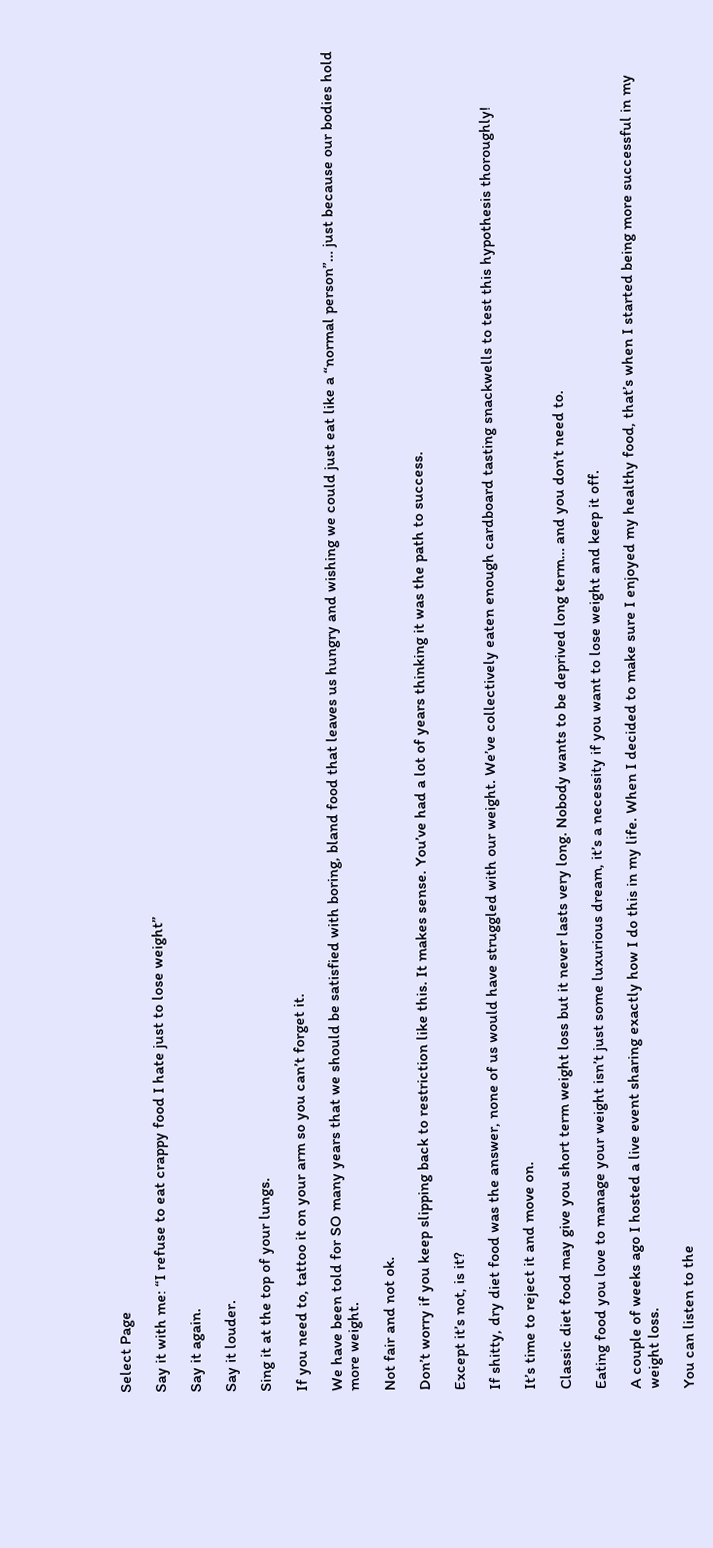Select Page

Say it with me: “I refuse to eat crappy food I hate just to lose weight”

Say it again.

Say it louder.

Sing it at the top of your lungs.

If you need to, tattoo it on your arm so you can’t forget it.

We have been told for SO many years that we should be satisfied with boring, bland food that leaves us hungry and wishing we could just eat like a “normal person”… just because our bodies hold more weight.

Not fair and not ok.

Don’t worry if you keep slipping back to restriction like this. It makes sense. You’ve had a lot of years thinking it was the path to success.

Except it’s not, is it?

If shitty, dry diet food was the answer, none of us would have struggled with our weight. We’ve collectively eaten enough cardboard tasting snackwells to test this hypothesis thoroughly!

It’s time to reject it and move on.

Classic diet food may give you short term weight loss but it never lasts very long. Nobody wants to be deprived long term… and you don’t need to.

Eating food you love to manage your weight isn’t just some luxurious dream, it’s a necessity if you want to lose weight and keep it off.

A couple of weeks ago I hosted a live event sharing exactly how I do this in my life. When I decided to make sure I enjoyed my healthy food, that’s when I started being more successful in my weight loss.

You can listen to the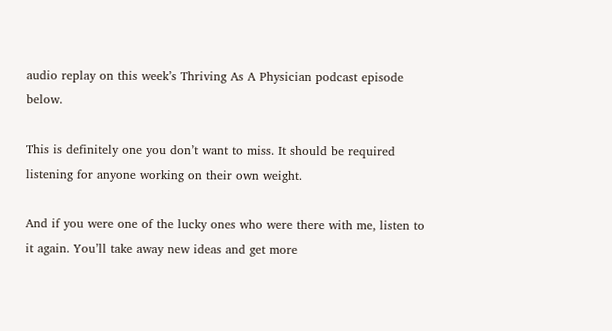audio replay on this week’s Thriving As A Physician podcast episode below.

This is definitely one you don’t want to miss. It should be required listening for anyone working on their own weight.

And if you were one of the lucky ones who were there with me, listen to it again. You’ll take away new ideas and get more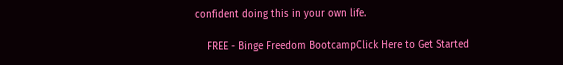confident doing this in your own life.

    FREE - Binge Freedom BootcampClick Here to Get Started